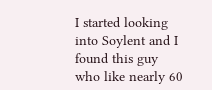I started looking into Soylent and I found this guy who like nearly 60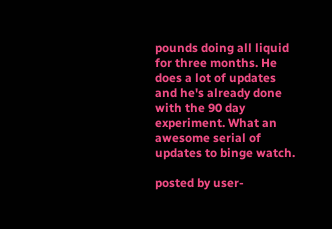pounds doing all liquid for three months. He does a lot of updates and he's already done with the 90 day experiment. What an awesome serial of updates to binge watch.

posted by user-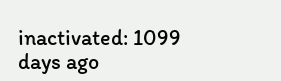inactivated: 1099 days ago